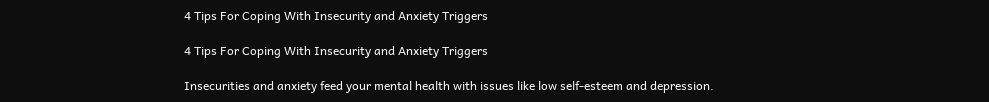4 Tips For Coping With Insecurity and Anxiety Triggers

4 Tips For Coping With Insecurity and Anxiety Triggers

Insecurities and anxiety feed your mental health with issues like low self-esteem and depression.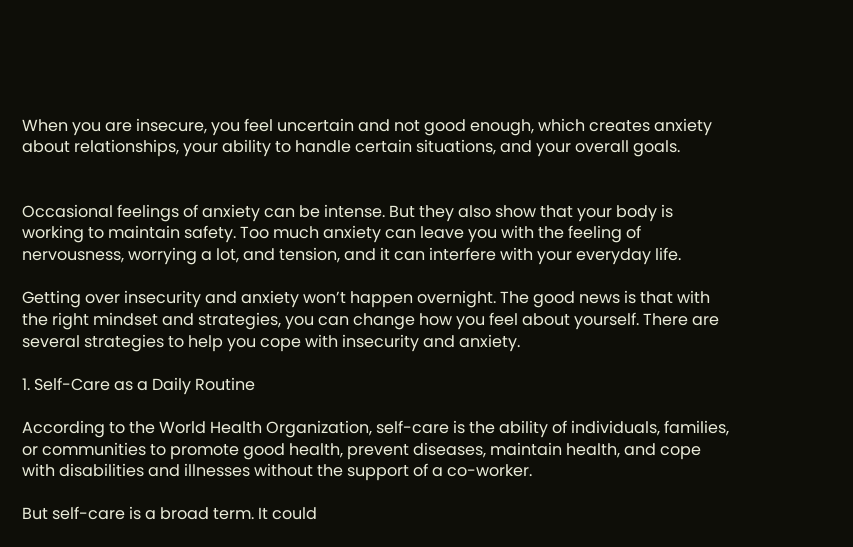When you are insecure, you feel uncertain and not good enough, which creates anxiety about relationships, your ability to handle certain situations, and your overall goals.


Occasional feelings of anxiety can be intense. But they also show that your body is working to maintain safety. Too much anxiety can leave you with the feeling of nervousness, worrying a lot, and tension, and it can interfere with your everyday life.

Getting over insecurity and anxiety won’t happen overnight. The good news is that with the right mindset and strategies, you can change how you feel about yourself. There are several strategies to help you cope with insecurity and anxiety.

1. Self-Care as a Daily Routine

According to the World Health Organization, self-care is the ability of individuals, families, or communities to promote good health, prevent diseases, maintain health, and cope with disabilities and illnesses without the support of a co-worker.

But self-care is a broad term. It could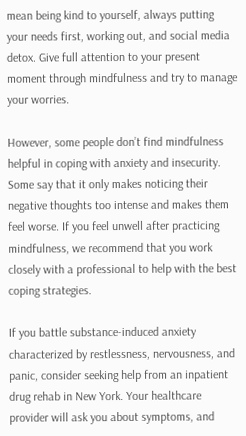mean being kind to yourself, always putting your needs first, working out, and social media detox. Give full attention to your present moment through mindfulness and try to manage your worries.

However, some people don’t find mindfulness helpful in coping with anxiety and insecurity. Some say that it only makes noticing their negative thoughts too intense and makes them feel worse. If you feel unwell after practicing mindfulness, we recommend that you work closely with a professional to help with the best coping strategies.

If you battle substance-induced anxiety characterized by restlessness, nervousness, and panic, consider seeking help from an inpatient drug rehab in New York. Your healthcare provider will ask you about symptoms, and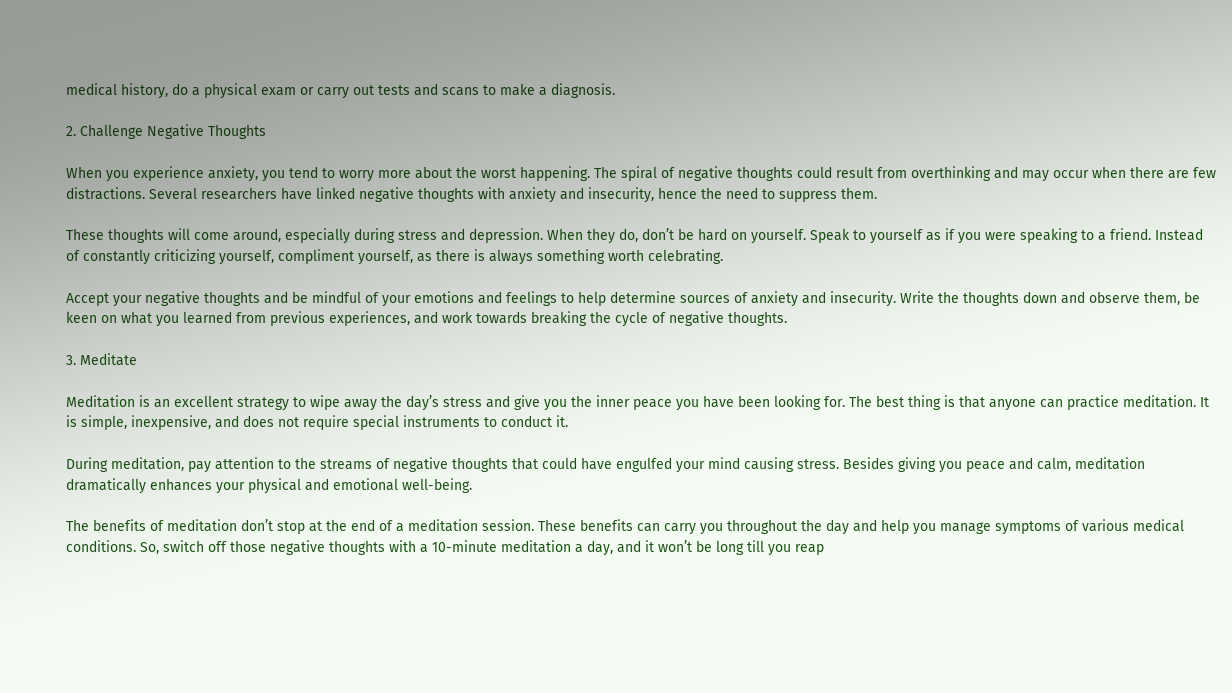medical history, do a physical exam or carry out tests and scans to make a diagnosis.

2. Challenge Negative Thoughts

When you experience anxiety, you tend to worry more about the worst happening. The spiral of negative thoughts could result from overthinking and may occur when there are few distractions. Several researchers have linked negative thoughts with anxiety and insecurity, hence the need to suppress them.

These thoughts will come around, especially during stress and depression. When they do, don’t be hard on yourself. Speak to yourself as if you were speaking to a friend. Instead of constantly criticizing yourself, compliment yourself, as there is always something worth celebrating.

Accept your negative thoughts and be mindful of your emotions and feelings to help determine sources of anxiety and insecurity. Write the thoughts down and observe them, be keen on what you learned from previous experiences, and work towards breaking the cycle of negative thoughts.

3. Meditate

Meditation is an excellent strategy to wipe away the day’s stress and give you the inner peace you have been looking for. The best thing is that anyone can practice meditation. It is simple, inexpensive, and does not require special instruments to conduct it.

During meditation, pay attention to the streams of negative thoughts that could have engulfed your mind causing stress. Besides giving you peace and calm, meditation dramatically enhances your physical and emotional well-being.

The benefits of meditation don’t stop at the end of a meditation session. These benefits can carry you throughout the day and help you manage symptoms of various medical conditions. So, switch off those negative thoughts with a 10-minute meditation a day, and it won’t be long till you reap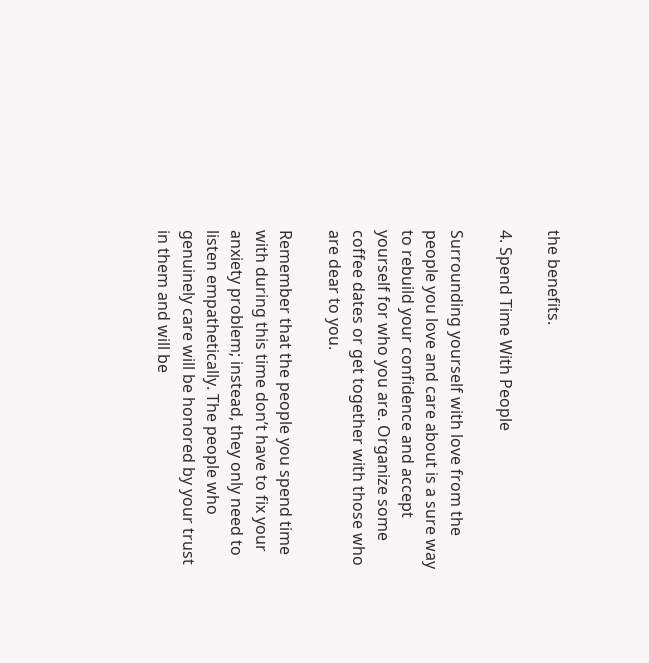the benefits.

4. Spend Time With People

Surrounding yourself with love from the people you love and care about is a sure way to rebuild your confidence and accept yourself for who you are. Organize some coffee dates or get together with those who are dear to you.

Remember that the people you spend time with during this time don’t have to fix your anxiety problem; instead, they only need to listen empathetically. The people who genuinely care will be honored by your trust in them and will be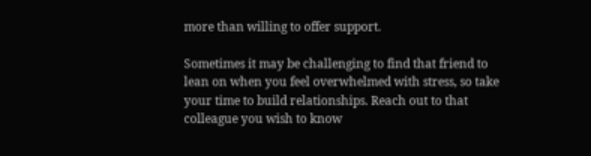more than willing to offer support.

Sometimes it may be challenging to find that friend to lean on when you feel overwhelmed with stress, so take your time to build relationships. Reach out to that colleague you wish to know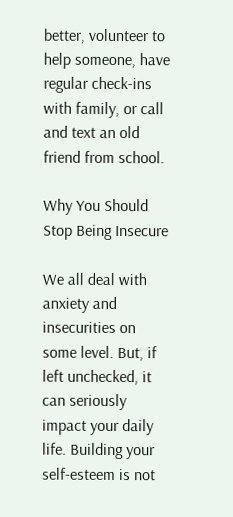better, volunteer to help someone, have regular check-ins with family, or call and text an old friend from school.

Why You Should Stop Being Insecure

We all deal with anxiety and insecurities on some level. But, if left unchecked, it can seriously impact your daily life. Building your self-esteem is not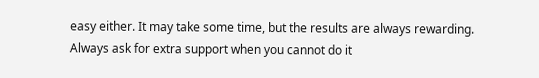easy either. It may take some time, but the results are always rewarding. Always ask for extra support when you cannot do it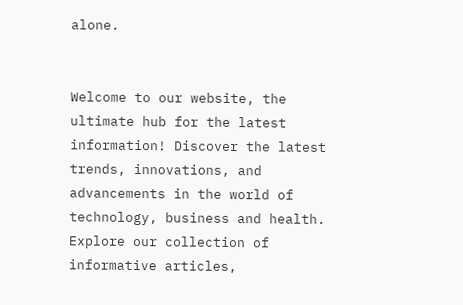alone.


Welcome to our website, the ultimate hub for the latest information! Discover the latest trends, innovations, and advancements in the world of technology, business and health. Explore our collection of informative articles,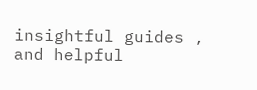insightful guides , and helpful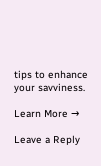tips to enhance your savviness.

Learn More →

Leave a Reply